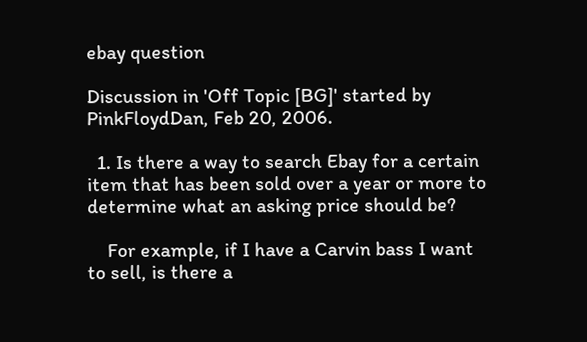ebay question

Discussion in 'Off Topic [BG]' started by PinkFloydDan, Feb 20, 2006.

  1. Is there a way to search Ebay for a certain item that has been sold over a year or more to determine what an asking price should be?

    For example, if I have a Carvin bass I want to sell, is there a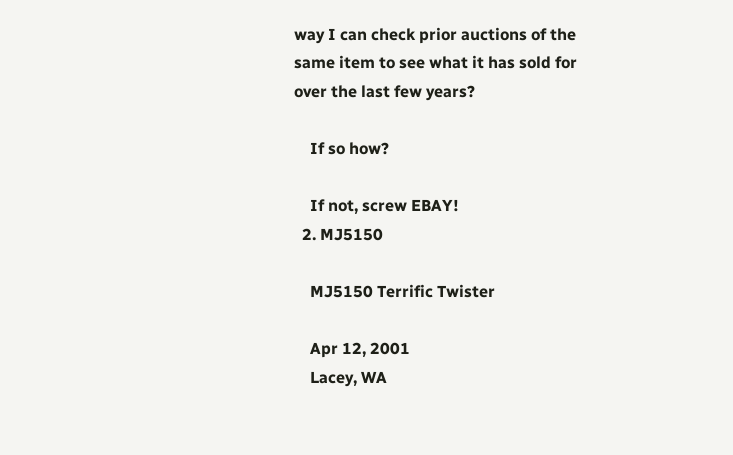way I can check prior auctions of the same item to see what it has sold for over the last few years?

    If so how?

    If not, screw EBAY!
  2. MJ5150

    MJ5150 Terrific Twister

    Apr 12, 2001
    Lacey, WA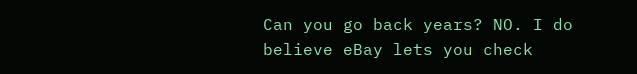Can you go back years? NO. I do believe eBay lets you check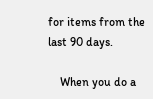for items from the last 90 days.

    When you do a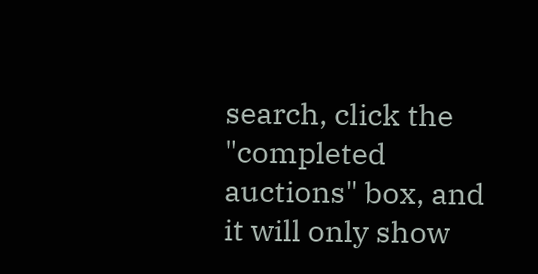search, click the "completed auctions" box, and it will only show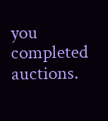you completed auctions.